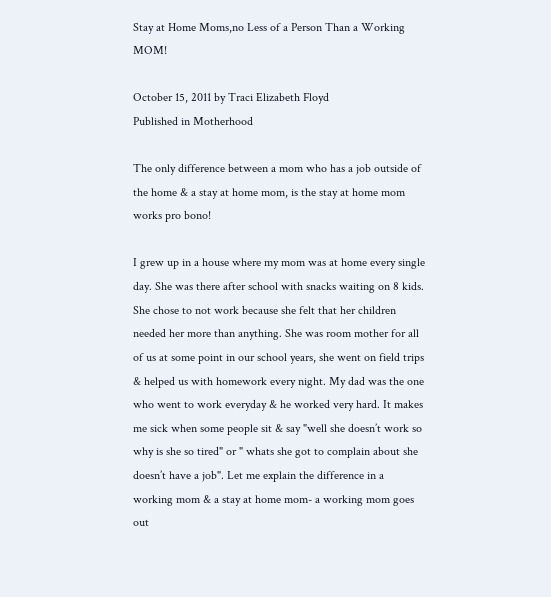Stay at Home Moms,no Less of a Person Than a Working MOM!

October 15, 2011 by Traci Elizabeth Floyd
Published in Motherhood

The only difference between a mom who has a job outside of the home & a stay at home mom, is the stay at home mom works pro bono!

I grew up in a house where my mom was at home every single day. She was there after school with snacks waiting on 8 kids. She chose to not work because she felt that her children needed her more than anything. She was room mother for all of us at some point in our school years, she went on field trips & helped us with homework every night. My dad was the one who went to work everyday & he worked very hard. It makes me sick when some people sit & say "well she doesn’t work so why is she so tired" or " whats she got to complain about she doesn’t have a job". Let me explain the difference in a working mom & a stay at home mom- a working mom goes out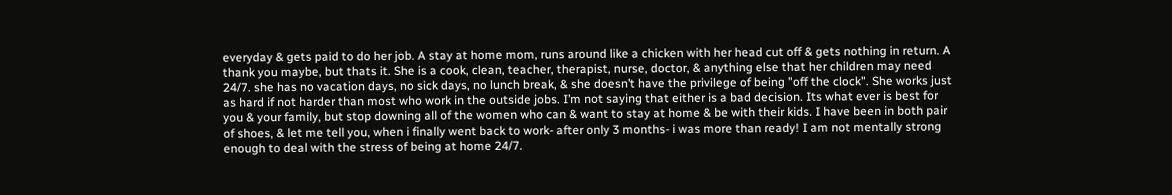everyday & gets paid to do her job. A stay at home mom, runs around like a chicken with her head cut off & gets nothing in return. A thank you maybe, but thats it. She is a cook, clean, teacher, therapist, nurse, doctor, & anything else that her children may need 24/7. she has no vacation days, no sick days, no lunch break, & she doesn’t have the privilege of being "off the clock". She works just as hard if not harder than most who work in the outside jobs. I’m not saying that either is a bad decision. Its what ever is best for you & your family, but stop downing all of the women who can & want to stay at home & be with their kids. I have been in both pair of shoes, & let me tell you, when i finally went back to work- after only 3 months- i was more than ready! I am not mentally strong enough to deal with the stress of being at home 24/7.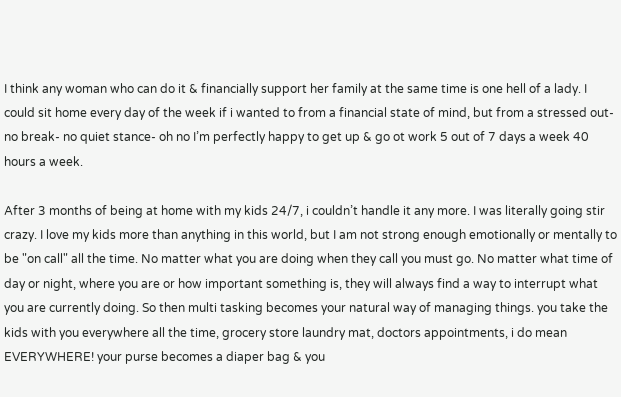I think any woman who can do it & financially support her family at the same time is one hell of a lady. I could sit home every day of the week if i wanted to from a financial state of mind, but from a stressed out- no break- no quiet stance- oh no I’m perfectly happy to get up & go ot work 5 out of 7 days a week 40 hours a week.

After 3 months of being at home with my kids 24/7, i couldn’t handle it any more. I was literally going stir crazy. I love my kids more than anything in this world, but I am not strong enough emotionally or mentally to be "on call" all the time. No matter what you are doing when they call you must go. No matter what time of day or night, where you are or how important something is, they will always find a way to interrupt what you are currently doing. So then multi tasking becomes your natural way of managing things. you take the kids with you everywhere all the time, grocery store laundry mat, doctors appointments, i do mean EVERYWHERE! your purse becomes a diaper bag & you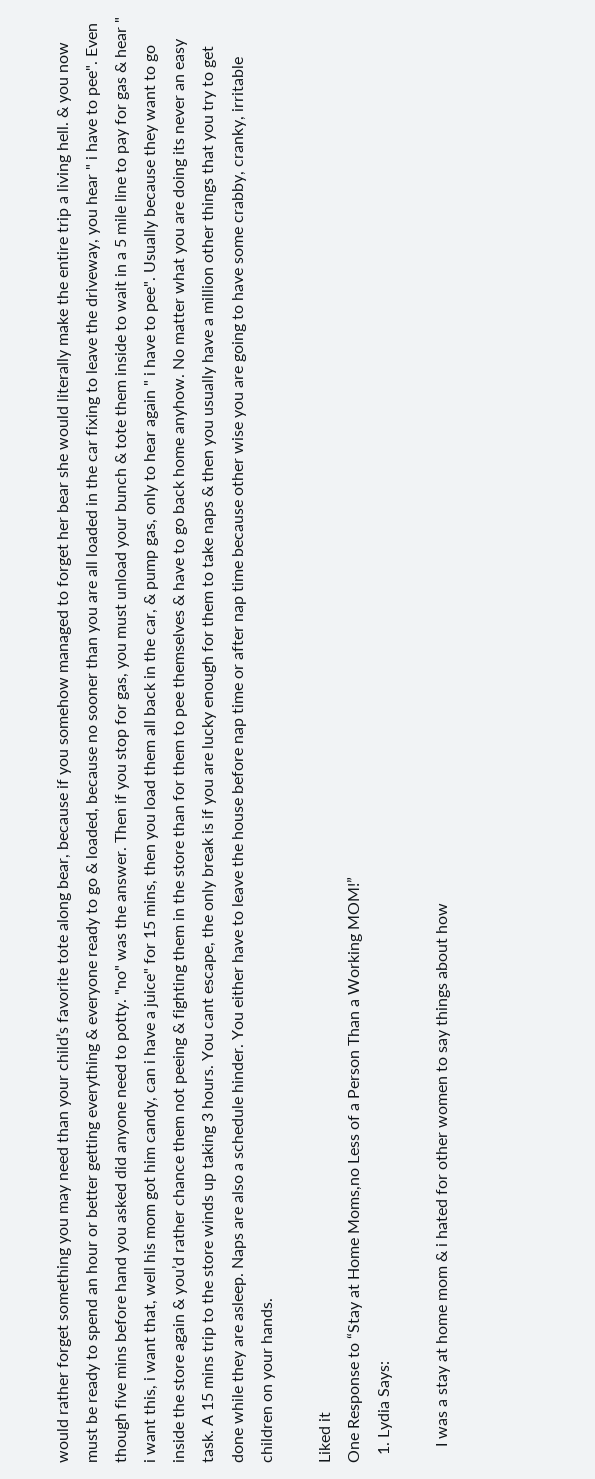would rather forget something you may need than your child’s favorite tote along bear, because if you somehow managed to forget her bear she would literally make the entire trip a living hell. & you now must be ready to spend an hour or better getting everything & everyone ready to go & loaded, because no sooner than you are all loaded in the car fixing to leave the driveway, you hear " i have to pee". Even though five mins before hand you asked did anyone need to potty. "no" was the answer. Then if you stop for gas, you must unload your bunch & tote them inside to wait in a 5 mile line to pay for gas & hear " i want this, i want that, well his mom got him candy, can i have a juice" for 15 mins, then you load them all back in the car, & pump gas, only to hear again " i have to pee". Usually because they want to go inside the store again & you’d rather chance them not peeing & fighting them in the store than for them to pee themselves & have to go back home anyhow. No matter what you are doing its never an easy task. A 15 mins trip to the store winds up taking 3 hours. You cant escape, the only break is if you are lucky enough for them to take naps & then you usually have a million other things that you try to get done while they are asleep. Naps are also a schedule hinder. You either have to leave the house before nap time or after nap time because other wise you are going to have some crabby, cranky, irritable children on your hands.

Liked it
One Response to “Stay at Home Moms,no Less of a Person Than a Working MOM!”
  1. Lydia Says:

    I was a stay at home mom & i hated for other women to say things about how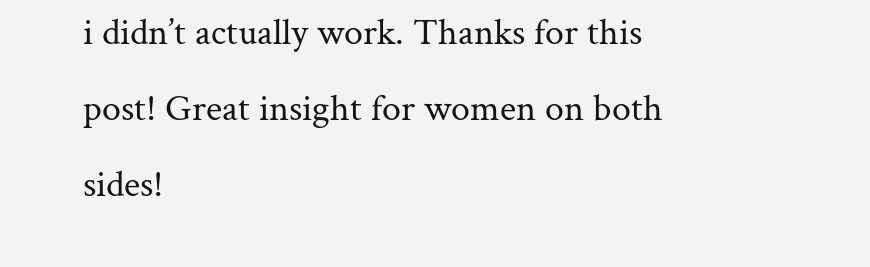i didn’t actually work. Thanks for this post! Great insight for women on both sides!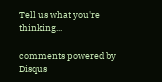Tell us what you're thinking...

comments powered by Disqus